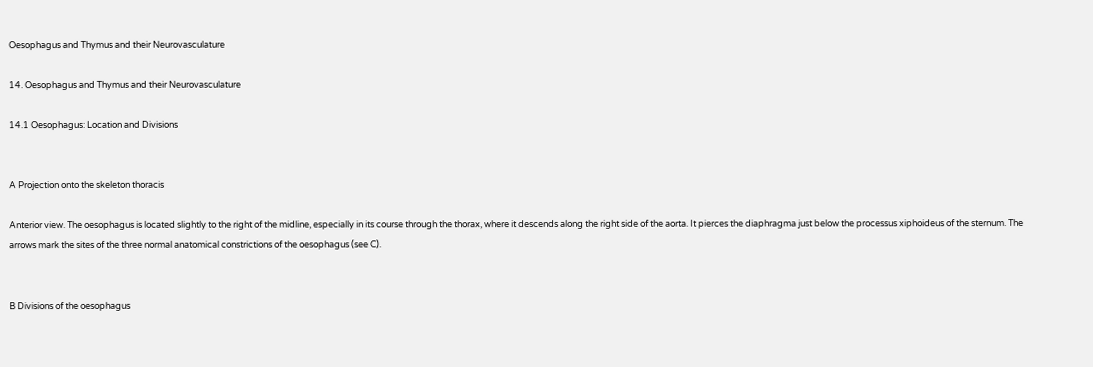Oesophagus and Thymus and their Neurovasculature

14. Oesophagus and Thymus and their Neurovasculature

14.1 Oesophagus: Location and Divisions


A Projection onto the skeleton thoracis

Anterior view. The oesophagus is located slightly to the right of the midline, especially in its course through the thorax, where it descends along the right side of the aorta. It pierces the diaphragma just below the processus xiphoideus of the sternum. The arrows mark the sites of the three normal anatomical constrictions of the oesophagus (see C).


B Divisions of the oesophagus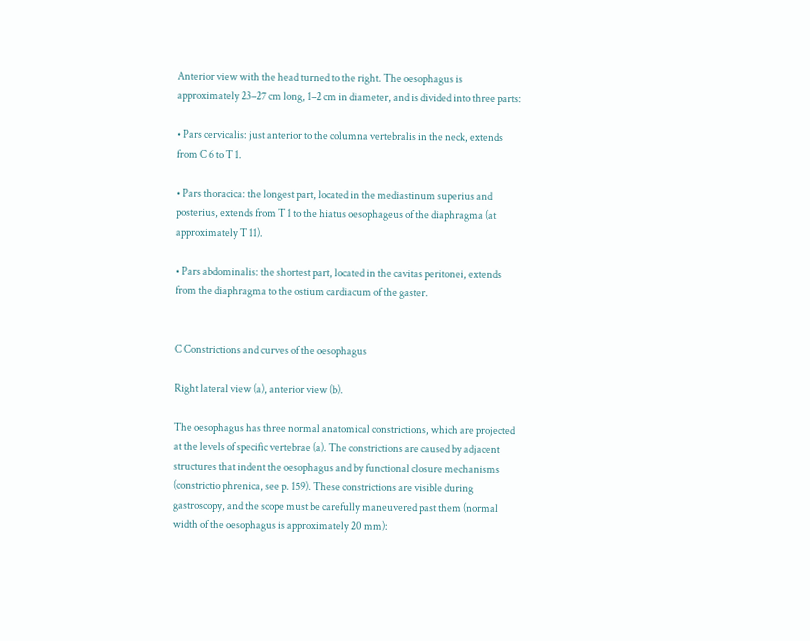Anterior view with the head turned to the right. The oesophagus is approximately 23–27 cm long, 1–2 cm in diameter, and is divided into three parts:

• Pars cervicalis: just anterior to the columna vertebralis in the neck, extends from C 6 to T 1.

• Pars thoracica: the longest part, located in the mediastinum superius and posterius, extends from T 1 to the hiatus oesophageus of the diaphragma (at approximately T 11).

• Pars abdominalis: the shortest part, located in the cavitas peritonei, extends from the diaphragma to the ostium cardiacum of the gaster.


C Constrictions and curves of the oesophagus

Right lateral view (a), anterior view (b).

The oesophagus has three normal anatomical constrictions, which are projected at the levels of specific vertebrae (a). The constrictions are caused by adjacent structures that indent the oesophagus and by functional closure mechanisms (constrictio phrenica, see p. 159). These constrictions are visible during gastroscopy, and the scope must be carefully maneuvered past them (normal width of the oesophagus is approximately 20 mm):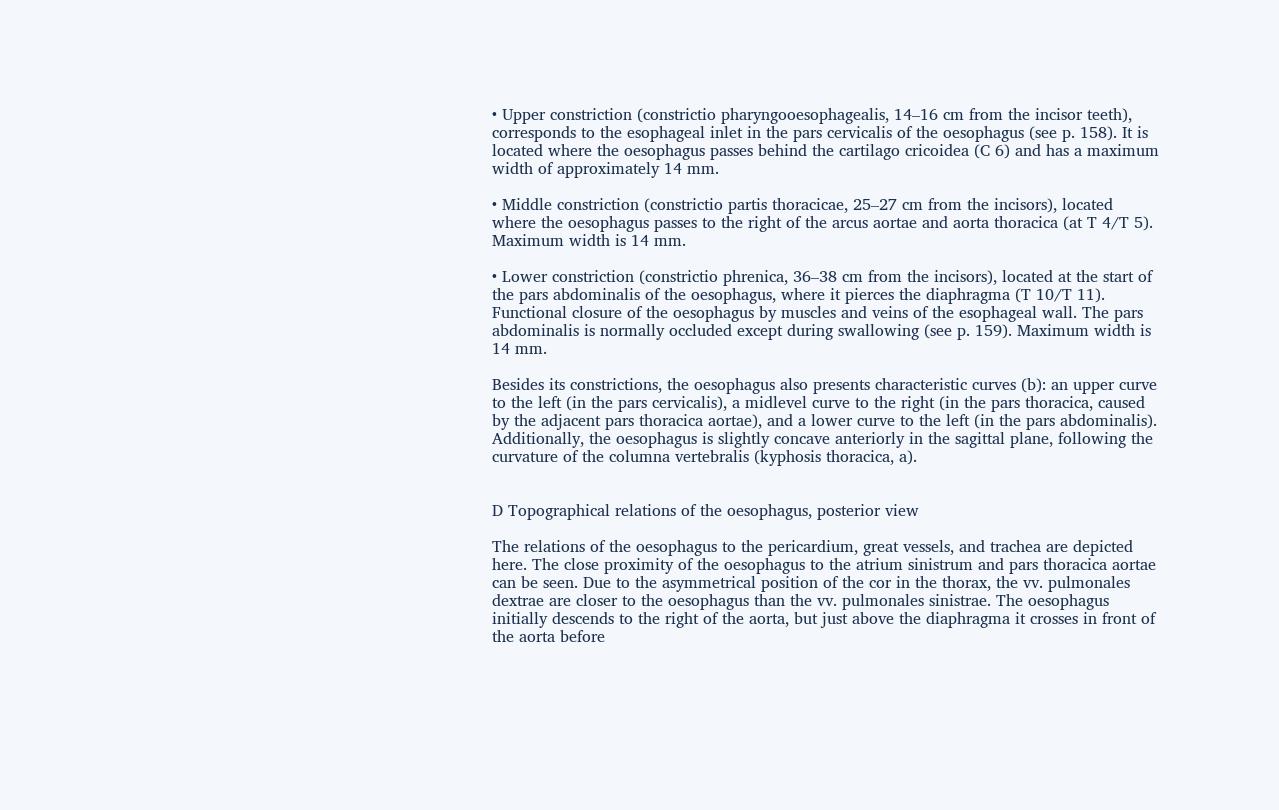• Upper constriction (constrictio pharyngooesophagealis, 14–16 cm from the incisor teeth), corresponds to the esophageal inlet in the pars cervicalis of the oesophagus (see p. 158). It is located where the oesophagus passes behind the cartilago cricoidea (C 6) and has a maximum width of approximately 14 mm.

• Middle constriction (constrictio partis thoracicae, 25–27 cm from the incisors), located where the oesophagus passes to the right of the arcus aortae and aorta thoracica (at T 4/T 5). Maximum width is 14 mm.

• Lower constriction (constrictio phrenica, 36–38 cm from the incisors), located at the start of the pars abdominalis of the oesophagus, where it pierces the diaphragma (T 10/T 11). Functional closure of the oesophagus by muscles and veins of the esophageal wall. The pars abdominalis is normally occluded except during swallowing (see p. 159). Maximum width is 14 mm.

Besides its constrictions, the oesophagus also presents characteristic curves (b): an upper curve to the left (in the pars cervicalis), a midlevel curve to the right (in the pars thoracica, caused by the adjacent pars thoracica aortae), and a lower curve to the left (in the pars abdominalis). Additionally, the oesophagus is slightly concave anteriorly in the sagittal plane, following the curvature of the columna vertebralis (kyphosis thoracica, a).


D Topographical relations of the oesophagus, posterior view

The relations of the oesophagus to the pericardium, great vessels, and trachea are depicted here. The close proximity of the oesophagus to the atrium sinistrum and pars thoracica aortae can be seen. Due to the asymmetrical position of the cor in the thorax, the vv. pulmonales dextrae are closer to the oesophagus than the vv. pulmonales sinistrae. The oesophagus initially descends to the right of the aorta, but just above the diaphragma it crosses in front of the aorta before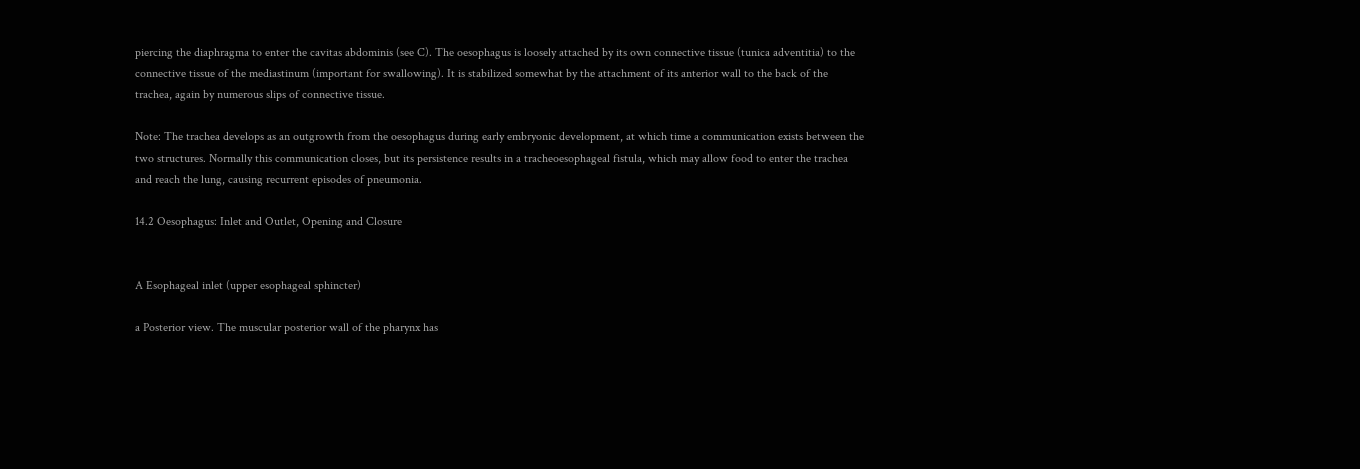piercing the diaphragma to enter the cavitas abdominis (see C). The oesophagus is loosely attached by its own connective tissue (tunica adventitia) to the connective tissue of the mediastinum (important for swallowing). It is stabilized somewhat by the attachment of its anterior wall to the back of the trachea, again by numerous slips of connective tissue.

Note: The trachea develops as an outgrowth from the oesophagus during early embryonic development, at which time a communication exists between the two structures. Normally this communication closes, but its persistence results in a tracheoesophageal fistula, which may allow food to enter the trachea and reach the lung, causing recurrent episodes of pneumonia.

14.2 Oesophagus: Inlet and Outlet, Opening and Closure


A Esophageal inlet (upper esophageal sphincter)

a Posterior view. The muscular posterior wall of the pharynx has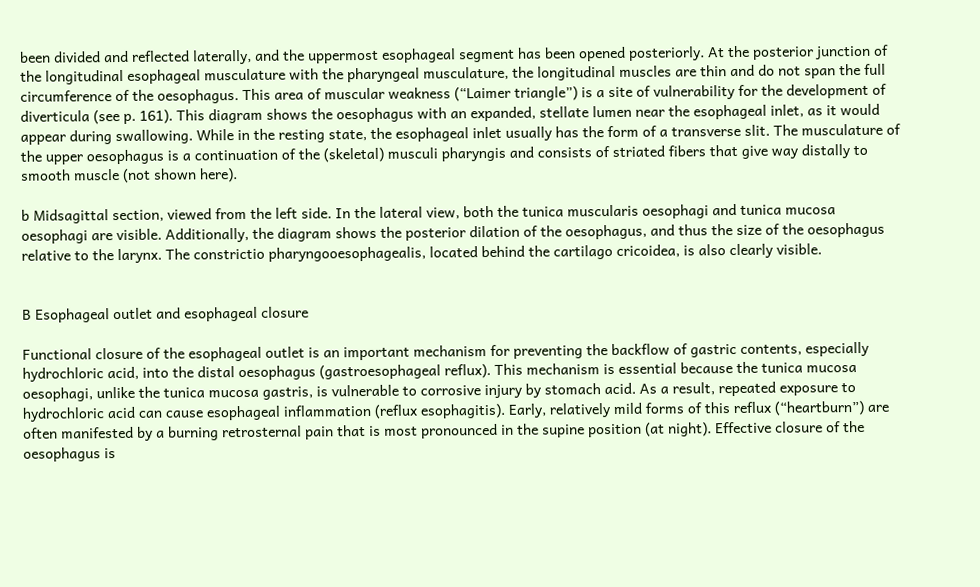been divided and reflected laterally, and the uppermost esophageal segment has been opened posteriorly. At the posterior junction of the longitudinal esophageal musculature with the pharyngeal musculature, the longitudinal muscles are thin and do not span the full circumference of the oesophagus. This area of muscular weakness (“Laimer triangle”) is a site of vulnerability for the development of diverticula (see p. 161). This diagram shows the oesophagus with an expanded, stellate lumen near the esophageal inlet, as it would appear during swallowing. While in the resting state, the esophageal inlet usually has the form of a transverse slit. The musculature of the upper oesophagus is a continuation of the (skeletal) musculi pharyngis and consists of striated fibers that give way distally to smooth muscle (not shown here).

b Midsagittal section, viewed from the left side. In the lateral view, both the tunica muscularis oesophagi and tunica mucosa oesophagi are visible. Additionally, the diagram shows the posterior dilation of the oesophagus, and thus the size of the oesophagus relative to the larynx. The constrictio pharyngooesophagealis, located behind the cartilago cricoidea, is also clearly visible.


B Esophageal outlet and esophageal closure

Functional closure of the esophageal outlet is an important mechanism for preventing the backflow of gastric contents, especially hydrochloric acid, into the distal oesophagus (gastroesophageal reflux). This mechanism is essential because the tunica mucosa oesophagi, unlike the tunica mucosa gastris, is vulnerable to corrosive injury by stomach acid. As a result, repeated exposure to hydrochloric acid can cause esophageal inflammation (reflux esophagitis). Early, relatively mild forms of this reflux (“heartburn”) are often manifested by a burning retrosternal pain that is most pronounced in the supine position (at night). Effective closure of the oesophagus is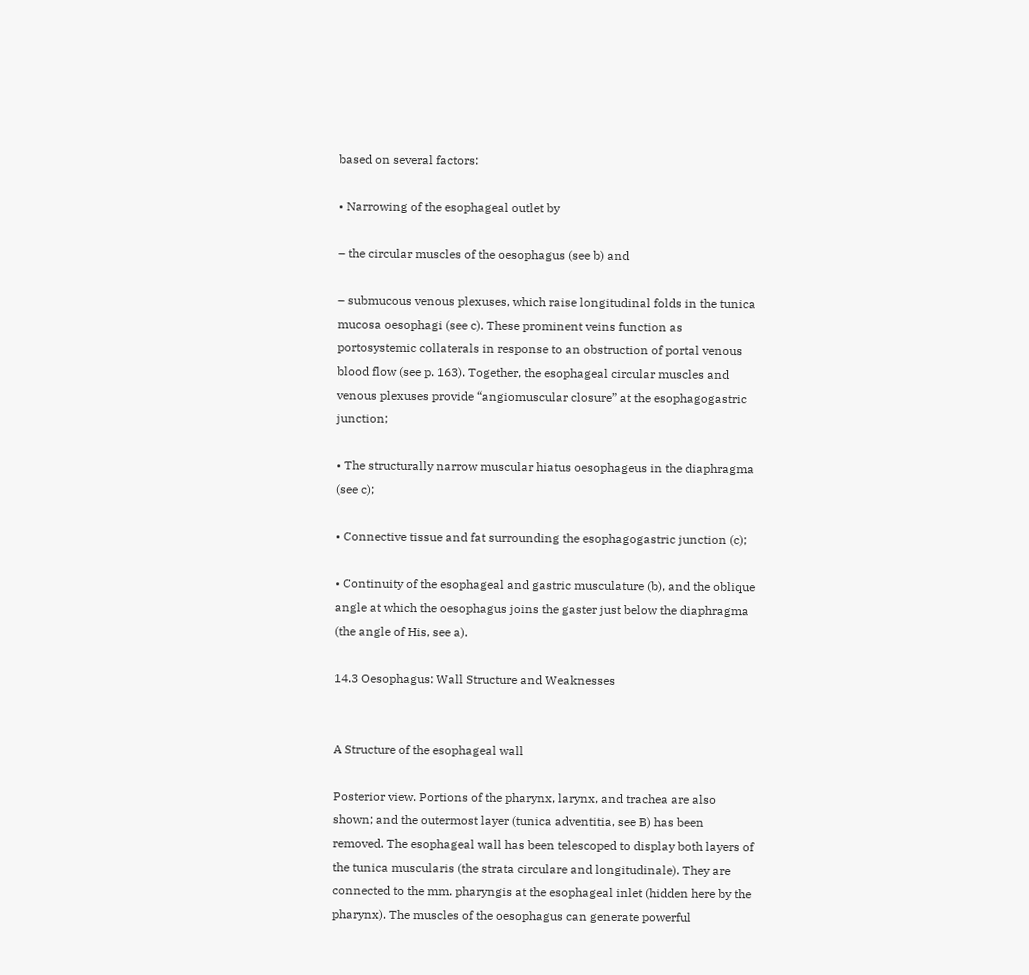based on several factors:

• Narrowing of the esophageal outlet by

– the circular muscles of the oesophagus (see b) and

– submucous venous plexuses, which raise longitudinal folds in the tunica mucosa oesophagi (see c). These prominent veins function as portosystemic collaterals in response to an obstruction of portal venous blood flow (see p. 163). Together, the esophageal circular muscles and venous plexuses provide “angiomuscular closure” at the esophagogastric junction;

• The structurally narrow muscular hiatus oesophageus in the diaphragma (see c);

• Connective tissue and fat surrounding the esophagogastric junction (c);

• Continuity of the esophageal and gastric musculature (b), and the oblique angle at which the oesophagus joins the gaster just below the diaphragma (the angle of His, see a).

14.3 Oesophagus: Wall Structure and Weaknesses


A Structure of the esophageal wall

Posterior view. Portions of the pharynx, larynx, and trachea are also shown; and the outermost layer (tunica adventitia, see B) has been removed. The esophageal wall has been telescoped to display both layers of the tunica muscularis (the strata circulare and longitudinale). They are connected to the mm. pharyngis at the esophageal inlet (hidden here by the pharynx). The muscles of the oesophagus can generate powerful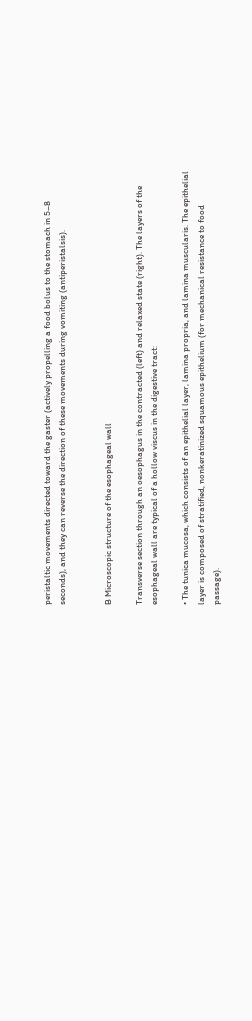peristaltic movements directed toward the gaster (actively propelling a food bolus to the stomach in 5–8 seconds), and they can reverse the direction of these movements during vomiting (antiperistalsis).


B Microscopic structure of the esophageal wall

Transverse section through an oesophagus in the contracted (left) and relaxed state (right). The layers of the esophageal wall are typical of a hollow viscus in the digestive tract:

• The tunica mucosa, which consists of an epithelial layer, lamina propria, and lamina muscularis. The epithelial layer is composed of stratified, nonkeratinized squamous epithelium (for mechanical resistance to food passage).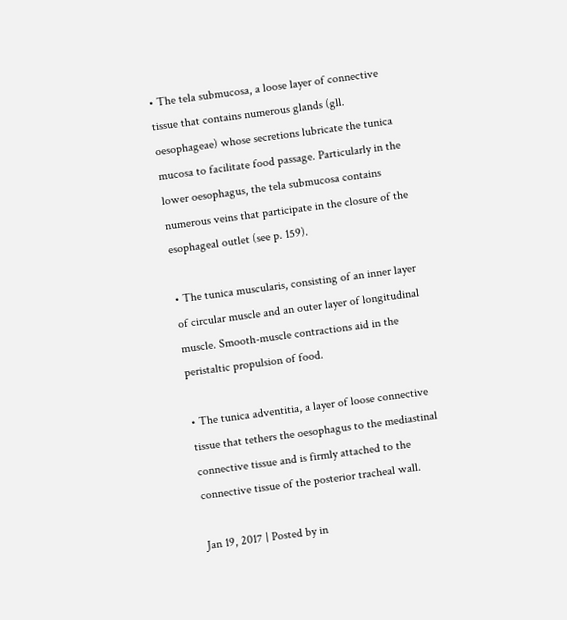• The tela submucosa, a loose layer of connective tissue that contains numerous glands (gll. oesophageae) whose secretions lubricate the tunica mucosa to facilitate food passage. Particularly in the lower oesophagus, the tela submucosa contains numerous veins that participate in the closure of the esophageal outlet (see p. 159).

• The tunica muscularis, consisting of an inner layer of circular muscle and an outer layer of longitudinal muscle. Smooth-muscle contractions aid in the peristaltic propulsion of food.

• The tunica adventitia, a layer of loose connective tissue that tethers the oesophagus to the mediastinal connective tissue and is firmly attached to the connective tissue of the posterior tracheal wall.

Jan 19, 2017 | Posted by in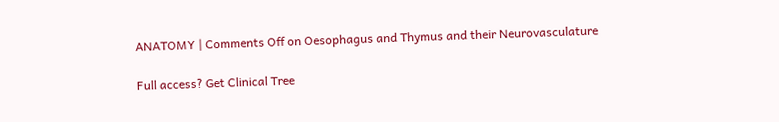ANATOMY | Comments Off on Oesophagus and Thymus and their Neurovasculature

Full access? Get Clinical Tree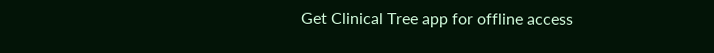Get Clinical Tree app for offline access